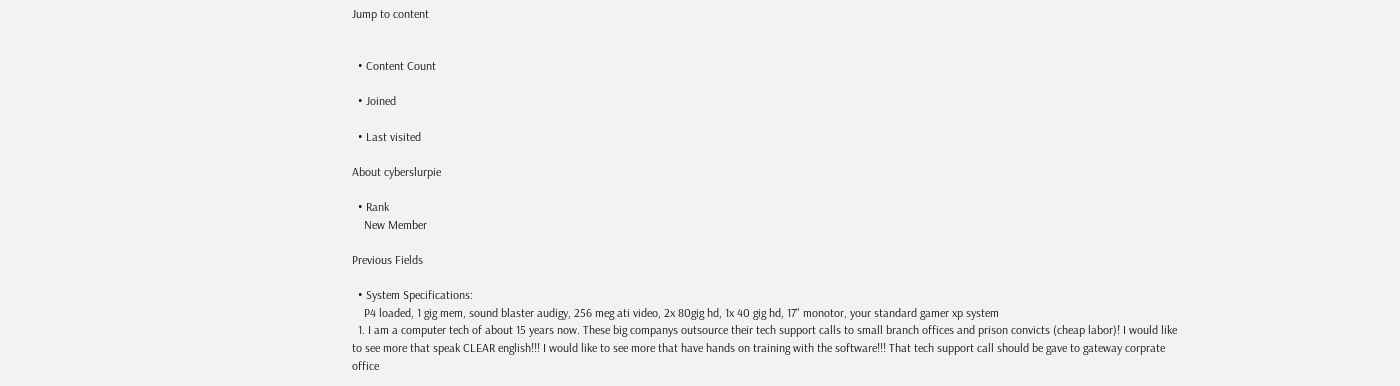Jump to content


  • Content Count

  • Joined

  • Last visited

About cyberslurpie

  • Rank
    New Member

Previous Fields

  • System Specifications:
    P4 loaded, 1 gig mem, sound blaster audigy, 256 meg ati video, 2x 80gig hd, 1x 40 gig hd, 17" monotor, your standard gamer xp system
  1. I am a computer tech of about 15 years now. These big companys outsource their tech support calls to small branch offices and prison convicts (cheap labor)! I would like to see more that speak CLEAR english!!! I would like to see more that have hands on training with the software!!! That tech support call should be gave to gateway corprate office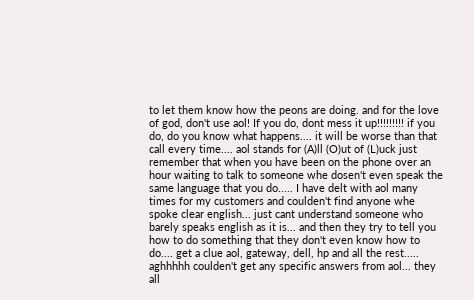to let them know how the peons are doing. and for the love of god, don't use aol! If you do, dont mess it up!!!!!!!!! if you do, do you know what happens.... it will be worse than that call every time.... aol stands for (A)ll (O)ut of (L)uck just remember that when you have been on the phone over an hour waiting to talk to someone whe dosen't even speak the same language that you do..... I have delt with aol many times for my customers and coulden't find anyone whe spoke clear english... just cant understand someone who barely speaks english as it is... and then they try to tell you how to do something that they don't even know how to do.... get a clue aol, gateway, dell, hp and all the rest..... aghhhhh coulden't get any specific answers from aol... they all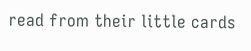read from their little cards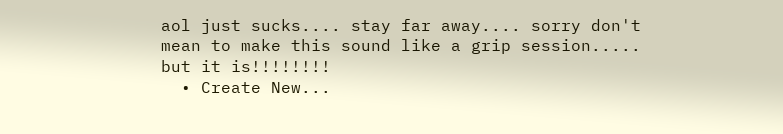aol just sucks.... stay far away.... sorry don't mean to make this sound like a grip session..... but it is!!!!!!!!
  • Create New...